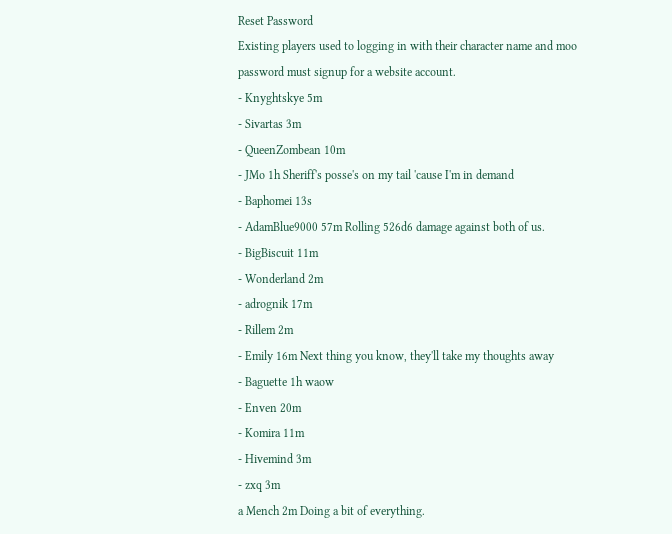Reset Password
Existing players used to logging in with their character name and moo password must signup for a website account.
- Knyghtskye 5m
- Sivartas 3m
- QueenZombean 10m
- JMo 1h Sheriff's posse's on my tail 'cause I'm in demand
- Baphomei 13s
- AdamBlue9000 57m Rolling 526d6 damage against both of us.
- BigBiscuit 11m
- Wonderland 2m
- adrognik 17m
- Rillem 2m
- Emily 16m Next thing you know, they'll take my thoughts away
- Baguette 1h waow
- Enven 20m
- Komira 11m
- Hivemind 3m
- zxq 3m
a Mench 2m Doing a bit of everything.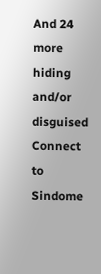And 24 more hiding and/or disguised
Connect to Sindome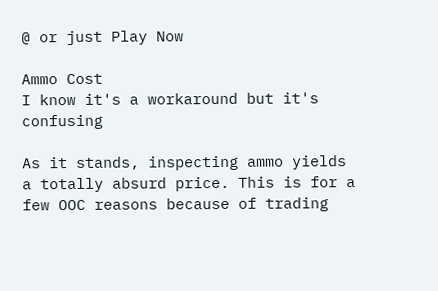@ or just Play Now

Ammo Cost
I know it's a workaround but it's confusing

As it stands, inspecting ammo yields a totally absurd price. This is for a few OOC reasons because of trading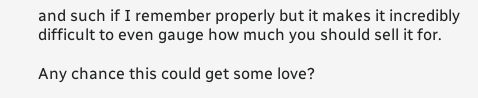and such if I remember properly but it makes it incredibly difficult to even gauge how much you should sell it for.

Any chance this could get some love?